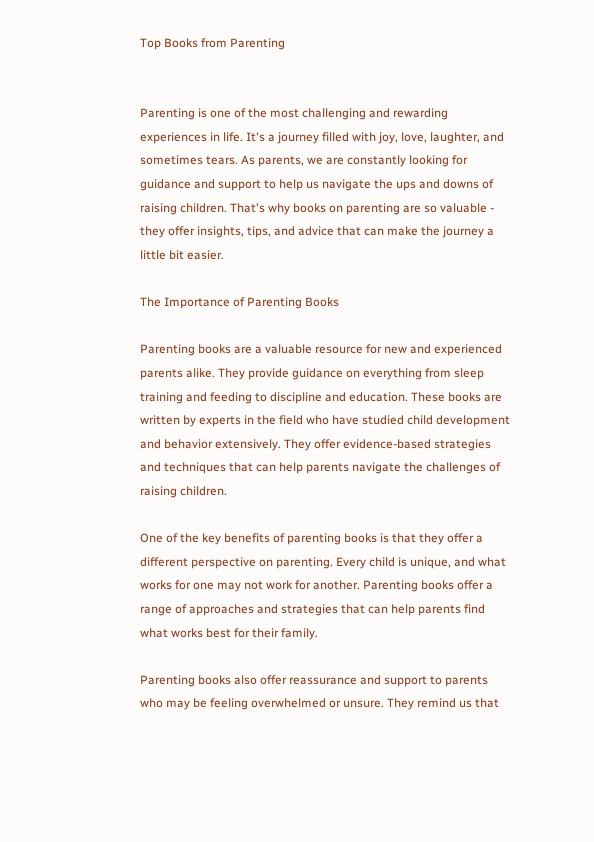Top Books from Parenting


Parenting is one of the most challenging and rewarding experiences in life. It's a journey filled with joy, love, laughter, and sometimes tears. As parents, we are constantly looking for guidance and support to help us navigate the ups and downs of raising children. That's why books on parenting are so valuable - they offer insights, tips, and advice that can make the journey a little bit easier.

The Importance of Parenting Books

Parenting books are a valuable resource for new and experienced parents alike. They provide guidance on everything from sleep training and feeding to discipline and education. These books are written by experts in the field who have studied child development and behavior extensively. They offer evidence-based strategies and techniques that can help parents navigate the challenges of raising children.

One of the key benefits of parenting books is that they offer a different perspective on parenting. Every child is unique, and what works for one may not work for another. Parenting books offer a range of approaches and strategies that can help parents find what works best for their family.

Parenting books also offer reassurance and support to parents who may be feeling overwhelmed or unsure. They remind us that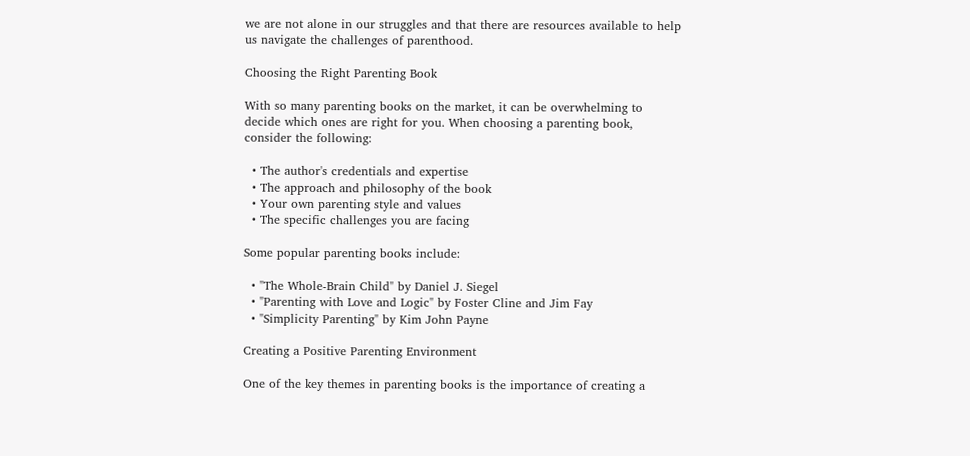we are not alone in our struggles and that there are resources available to help us navigate the challenges of parenthood.

Choosing the Right Parenting Book

With so many parenting books on the market, it can be overwhelming to decide which ones are right for you. When choosing a parenting book, consider the following:

  • The author's credentials and expertise
  • The approach and philosophy of the book
  • Your own parenting style and values
  • The specific challenges you are facing

Some popular parenting books include:

  • "The Whole-Brain Child" by Daniel J. Siegel
  • "Parenting with Love and Logic" by Foster Cline and Jim Fay
  • "Simplicity Parenting" by Kim John Payne

Creating a Positive Parenting Environment

One of the key themes in parenting books is the importance of creating a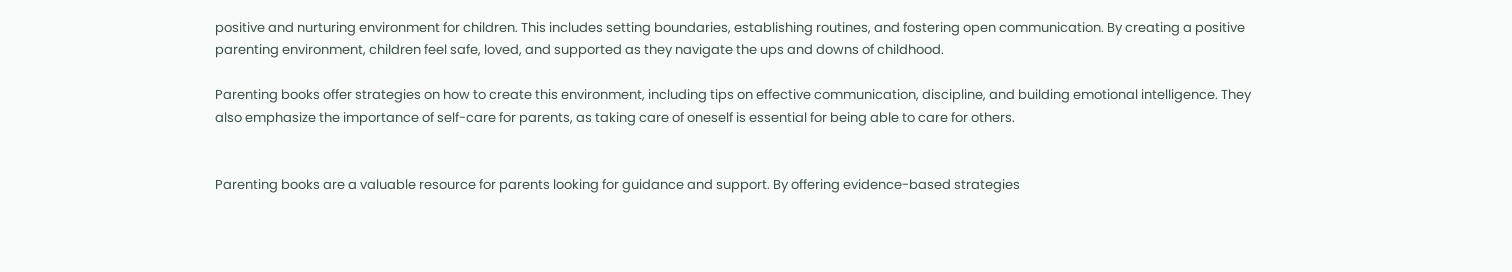positive and nurturing environment for children. This includes setting boundaries, establishing routines, and fostering open communication. By creating a positive parenting environment, children feel safe, loved, and supported as they navigate the ups and downs of childhood.

Parenting books offer strategies on how to create this environment, including tips on effective communication, discipline, and building emotional intelligence. They also emphasize the importance of self-care for parents, as taking care of oneself is essential for being able to care for others.


Parenting books are a valuable resource for parents looking for guidance and support. By offering evidence-based strategies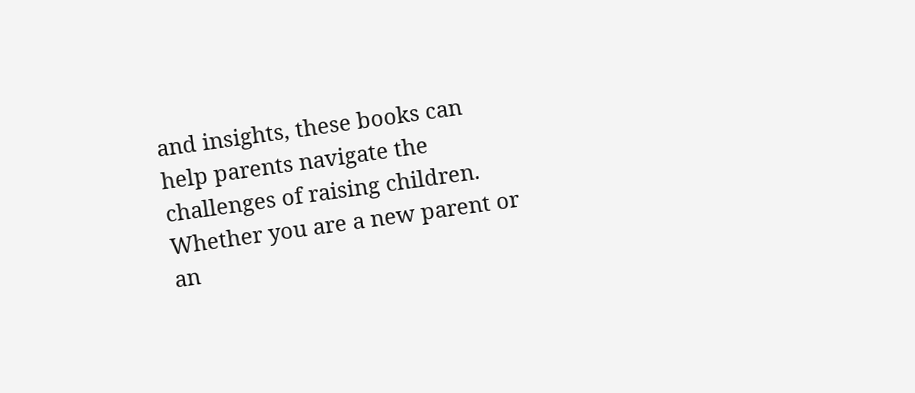and insights, these books can help parents navigate the challenges of raising children. Whether you are a new parent or an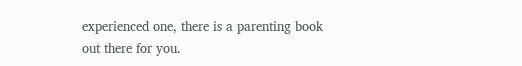experienced one, there is a parenting book out there for you.